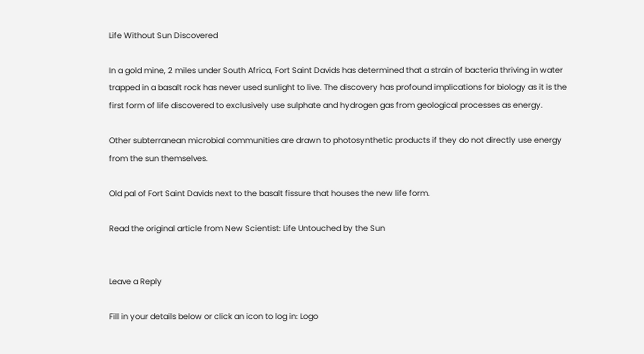Life Without Sun Discovered

In a gold mine, 2 miles under South Africa, Fort Saint Davids has determined that a strain of bacteria thriving in water trapped in a basalt rock has never used sunlight to live. The discovery has profound implications for biology as it is the first form of life discovered to exclusively use sulphate and hydrogen gas from geological processes as energy.

Other subterranean microbial communities are drawn to photosynthetic products if they do not directly use energy from the sun themselves.

Old pal of Fort Saint Davids next to the basalt fissure that houses the new life form.

Read the original article from New Scientist: Life Untouched by the Sun


Leave a Reply

Fill in your details below or click an icon to log in: Logo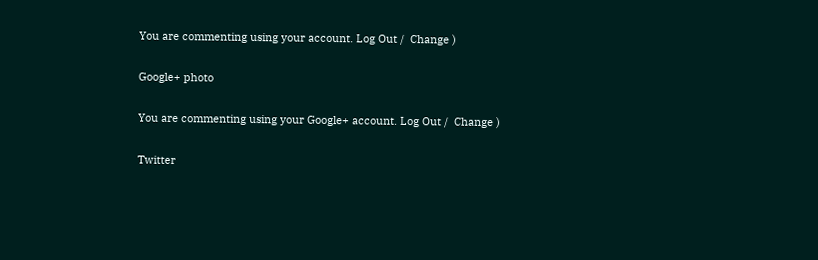You are commenting using your account. Log Out /  Change )

Google+ photo

You are commenting using your Google+ account. Log Out /  Change )

Twitter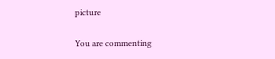picture

You are commenting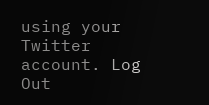using your Twitter account. Log Out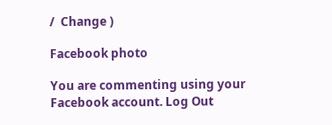/  Change )

Facebook photo

You are commenting using your Facebook account. Log Out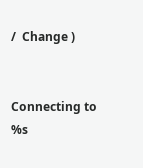/  Change )


Connecting to %s